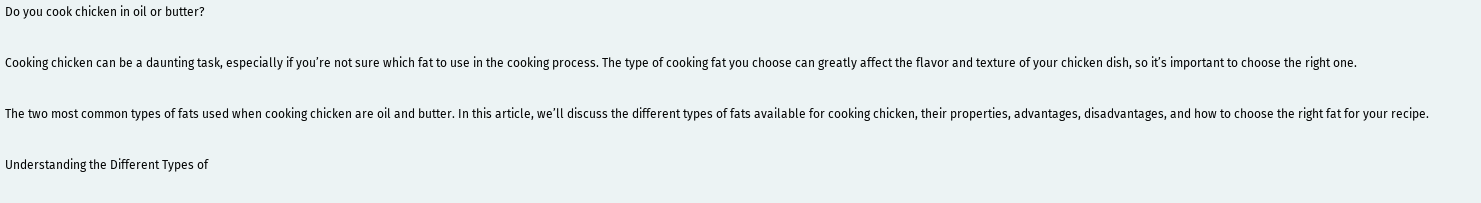Do you cook chicken in oil or butter?

Cooking chicken can be a daunting task, especially if you’re not sure which fat to use in the cooking process. The type of cooking fat you choose can greatly affect the flavor and texture of your chicken dish, so it’s important to choose the right one.

The two most common types of fats used when cooking chicken are oil and butter. In this article, we’ll discuss the different types of fats available for cooking chicken, their properties, advantages, disadvantages, and how to choose the right fat for your recipe.

Understanding the Different Types of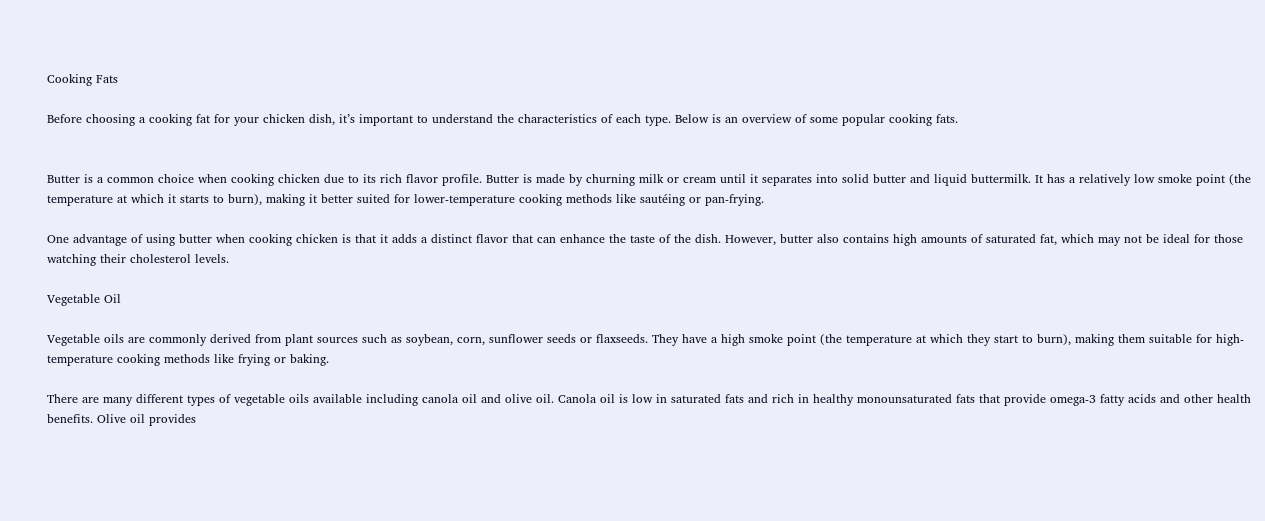Cooking Fats

Before choosing a cooking fat for your chicken dish, it’s important to understand the characteristics of each type. Below is an overview of some popular cooking fats.


Butter is a common choice when cooking chicken due to its rich flavor profile. Butter is made by churning milk or cream until it separates into solid butter and liquid buttermilk. It has a relatively low smoke point (the temperature at which it starts to burn), making it better suited for lower-temperature cooking methods like sautéing or pan-frying.

One advantage of using butter when cooking chicken is that it adds a distinct flavor that can enhance the taste of the dish. However, butter also contains high amounts of saturated fat, which may not be ideal for those watching their cholesterol levels.

Vegetable Oil

Vegetable oils are commonly derived from plant sources such as soybean, corn, sunflower seeds or flaxseeds. They have a high smoke point (the temperature at which they start to burn), making them suitable for high-temperature cooking methods like frying or baking.

There are many different types of vegetable oils available including canola oil and olive oil. Canola oil is low in saturated fats and rich in healthy monounsaturated fats that provide omega-3 fatty acids and other health benefits. Olive oil provides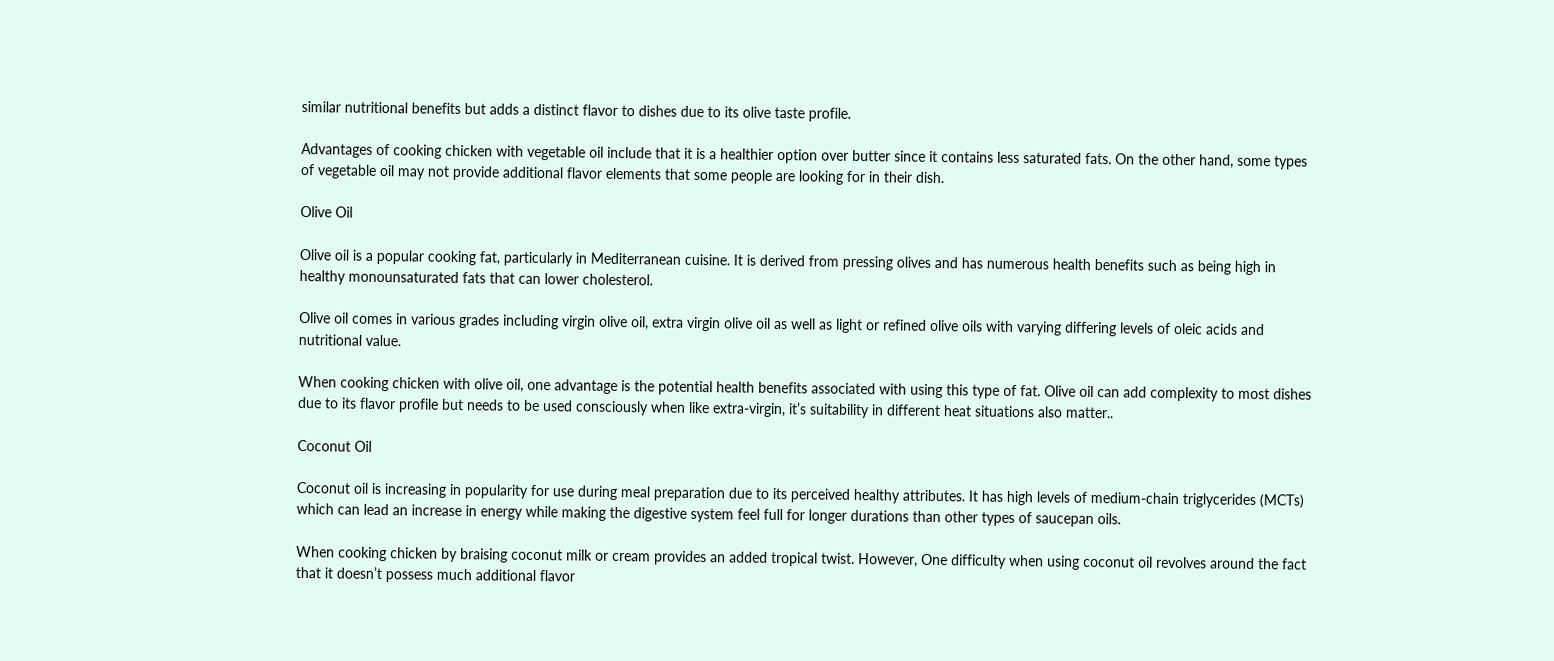similar nutritional benefits but adds a distinct flavor to dishes due to its olive taste profile.

Advantages of cooking chicken with vegetable oil include that it is a healthier option over butter since it contains less saturated fats. On the other hand, some types of vegetable oil may not provide additional flavor elements that some people are looking for in their dish.

Olive Oil

Olive oil is a popular cooking fat, particularly in Mediterranean cuisine. It is derived from pressing olives and has numerous health benefits such as being high in healthy monounsaturated fats that can lower cholesterol.

Olive oil comes in various grades including virgin olive oil, extra virgin olive oil as well as light or refined olive oils with varying differing levels of oleic acids and nutritional value.

When cooking chicken with olive oil, one advantage is the potential health benefits associated with using this type of fat. Olive oil can add complexity to most dishes due to its flavor profile but needs to be used consciously when like extra-virgin, it’s suitability in different heat situations also matter..

Coconut Oil

Coconut oil is increasing in popularity for use during meal preparation due to its perceived healthy attributes. It has high levels of medium-chain triglycerides (MCTs) which can lead an increase in energy while making the digestive system feel full for longer durations than other types of saucepan oils.

When cooking chicken by braising coconut milk or cream provides an added tropical twist. However, One difficulty when using coconut oil revolves around the fact that it doesn’t possess much additional flavor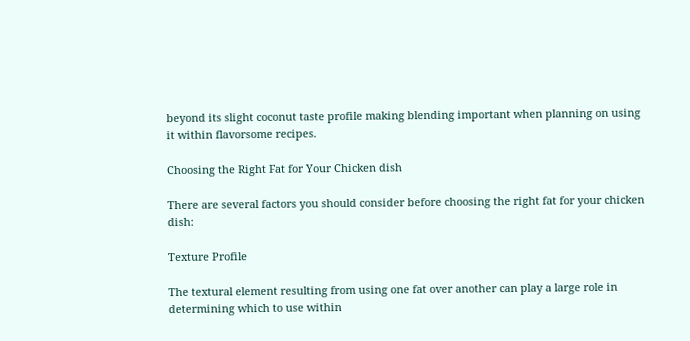beyond its slight coconut taste profile making blending important when planning on using it within flavorsome recipes.

Choosing the Right Fat for Your Chicken dish

There are several factors you should consider before choosing the right fat for your chicken dish:

Texture Profile

The textural element resulting from using one fat over another can play a large role in determining which to use within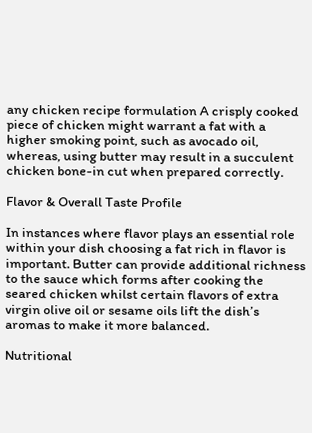any chicken recipe formulation A crisply cooked piece of chicken might warrant a fat with a higher smoking point, such as avocado oil, whereas, using butter may result in a succulent chicken bone-in cut when prepared correctly.

Flavor & Overall Taste Profile

In instances where flavor plays an essential role within your dish choosing a fat rich in flavor is important. Butter can provide additional richness to the sauce which forms after cooking the seared chicken whilst certain flavors of extra virgin olive oil or sesame oils lift the dish’s aromas to make it more balanced.

Nutritional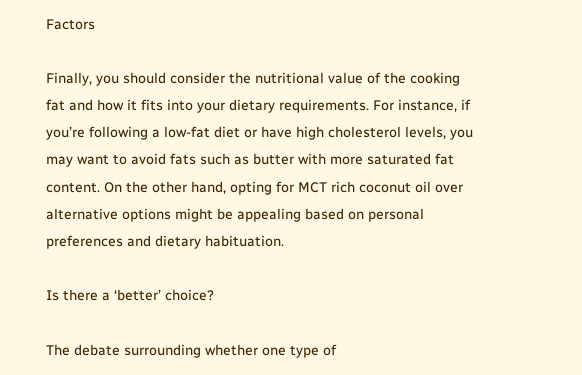Factors

Finally, you should consider the nutritional value of the cooking fat and how it fits into your dietary requirements. For instance, if you’re following a low-fat diet or have high cholesterol levels, you may want to avoid fats such as butter with more saturated fat content. On the other hand, opting for MCT rich coconut oil over alternative options might be appealing based on personal preferences and dietary habituation.

Is there a ‘better’ choice?

The debate surrounding whether one type of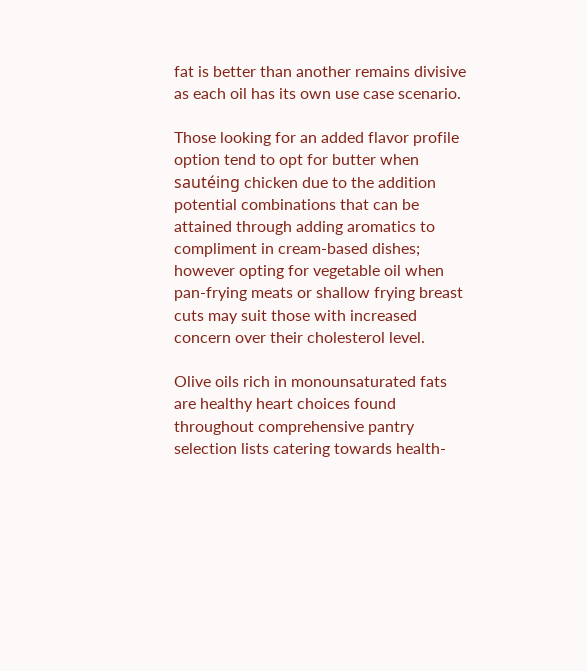fat is better than another remains divisive as each oil has its own use case scenario.

Those looking for an added flavor profile option tend to opt for butter when sautéing chicken due to the addition potential combinations that can be attained through adding aromatics to compliment in cream-based dishes; however opting for vegetable oil when pan-frying meats or shallow frying breast cuts may suit those with increased concern over their cholesterol level.

Olive oils rich in monounsaturated fats are healthy heart choices found throughout comprehensive pantry selection lists catering towards health-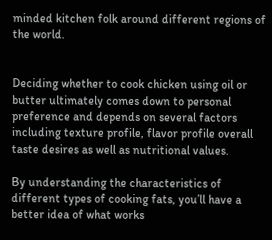minded kitchen folk around different regions of the world.


Deciding whether to cook chicken using oil or butter ultimately comes down to personal preference and depends on several factors including texture profile, flavor profile overall taste desires as well as nutritional values.

By understanding the characteristics of different types of cooking fats, you’ll have a better idea of what works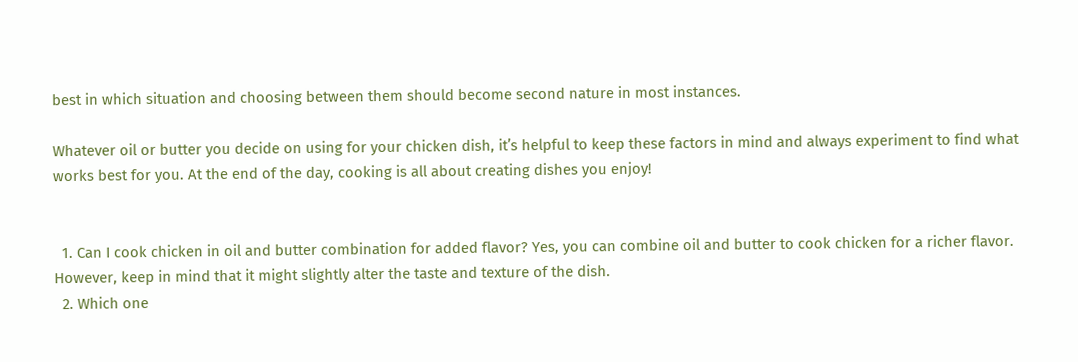best in which situation and choosing between them should become second nature in most instances.

Whatever oil or butter you decide on using for your chicken dish, it’s helpful to keep these factors in mind and always experiment to find what works best for you. At the end of the day, cooking is all about creating dishes you enjoy!


  1. Can I cook chicken in oil and butter combination for added flavor? Yes, you can combine oil and butter to cook chicken for a richer flavor. However, keep in mind that it might slightly alter the taste and texture of the dish.
  2. Which one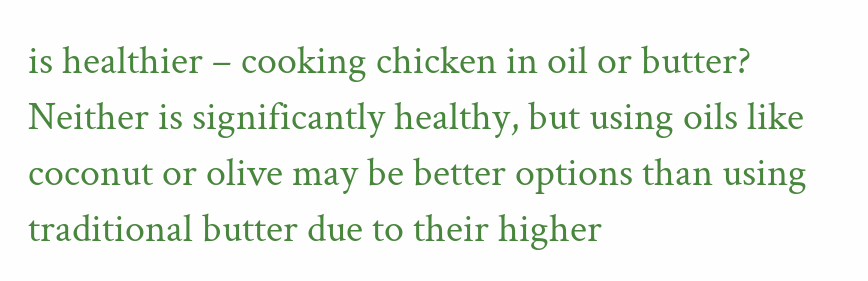is healthier – cooking chicken in oil or butter? Neither is significantly healthy, but using oils like coconut or olive may be better options than using traditional butter due to their higher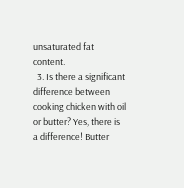unsaturated fat content.
  3. Is there a significant difference between cooking chicken with oil or butter? Yes, there is a difference! Butter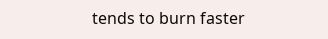tends to burn faster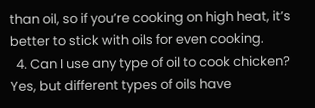than oil, so if you’re cooking on high heat, it’s better to stick with oils for even cooking.
  4. Can I use any type of oil to cook chicken? Yes, but different types of oils have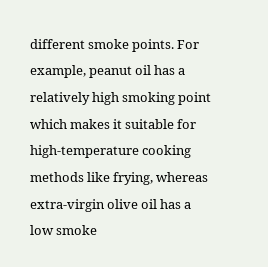different smoke points. For example, peanut oil has a relatively high smoking point which makes it suitable for high-temperature cooking methods like frying, whereas extra-virgin olive oil has a low smoke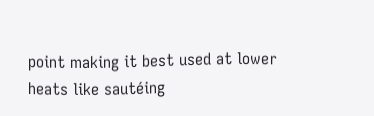point making it best used at lower heats like sautéing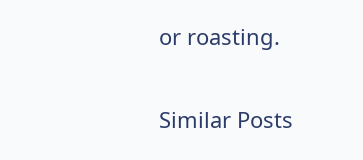or roasting.

Similar Posts